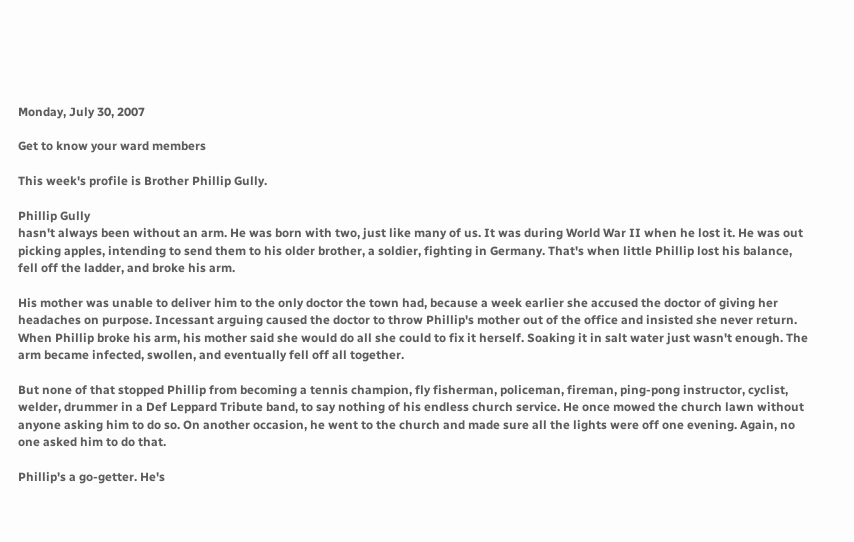Monday, July 30, 2007

Get to know your ward members

This week's profile is Brother Phillip Gully.

Phillip Gully
hasn't always been without an arm. He was born with two, just like many of us. It was during World War II when he lost it. He was out picking apples, intending to send them to his older brother, a soldier, fighting in Germany. That's when little Phillip lost his balance, fell off the ladder, and broke his arm.

His mother was unable to deliver him to the only doctor the town had, because a week earlier she accused the doctor of giving her headaches on purpose. Incessant arguing caused the doctor to throw Phillip's mother out of the office and insisted she never return. When Phillip broke his arm, his mother said she would do all she could to fix it herself. Soaking it in salt water just wasn't enough. The arm became infected, swollen, and eventually fell off all together.

But none of that stopped Phillip from becoming a tennis champion, fly fisherman, policeman, fireman, ping-pong instructor, cyclist, welder, drummer in a Def Leppard Tribute band, to say nothing of his endless church service. He once mowed the church lawn without anyone asking him to do so. On another occasion, he went to the church and made sure all the lights were off one evening. Again, no one asked him to do that.

Phillip's a go-getter. He's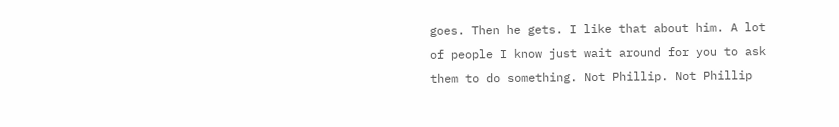goes. Then he gets. I like that about him. A lot of people I know just wait around for you to ask them to do something. Not Phillip. Not Phillip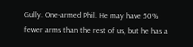Gully. One-armed Phil. He may have 50% fewer arms than the rest of us, but he has a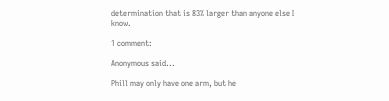determination that is 83% larger than anyone else I know.

1 comment:

Anonymous said...

Phill may only have one arm, but he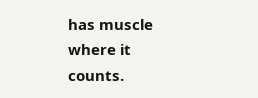has muscle where it counts.